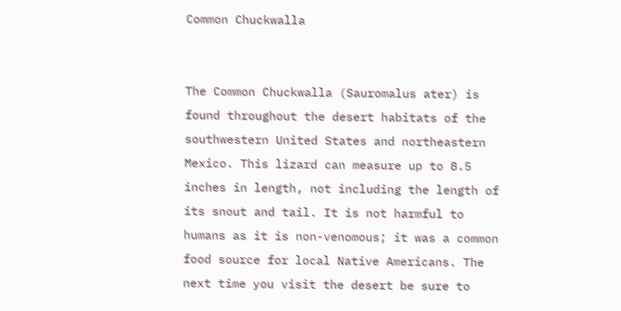Common Chuckwalla


The Common Chuckwalla (Sauromalus ater) is found throughout the desert habitats of the southwestern United States and northeastern Mexico. This lizard can measure up to 8.5 inches in length, not including the length of its snout and tail. It is not harmful to humans as it is non-venomous; it was a common food source for local Native Americans. The next time you visit the desert be sure to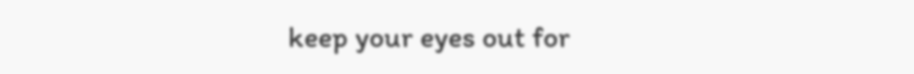keep your eyes out for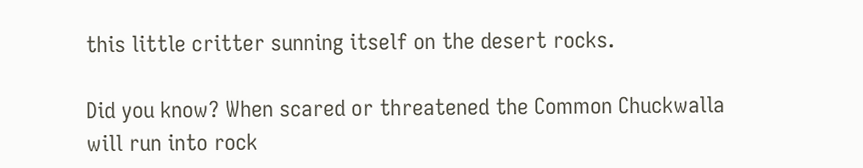this little critter sunning itself on the desert rocks.

Did you know? When scared or threatened the Common Chuckwalla will run into rock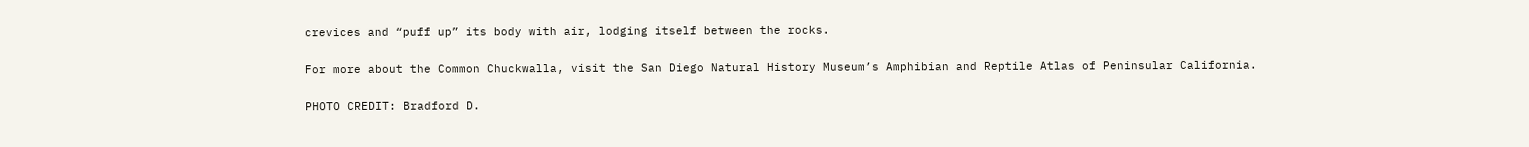crevices and “puff up” its body with air, lodging itself between the rocks.

For more about the Common Chuckwalla, visit the San Diego Natural History Museum’s Amphibian and Reptile Atlas of Peninsular California.

PHOTO CREDIT: Bradford D.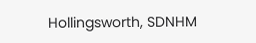Hollingsworth, SDNHM